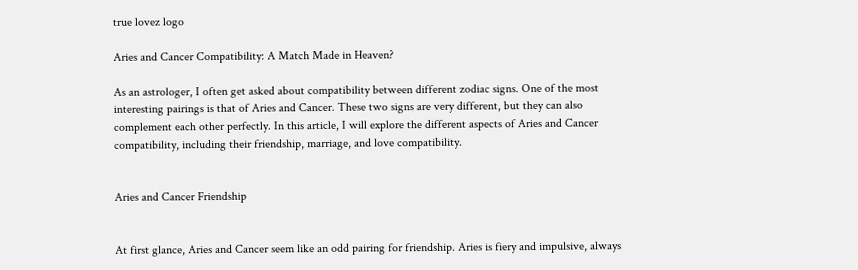true lovez logo

Aries and Cancer Compatibility: A Match Made in Heaven?

As an astrologer, I often get asked about compatibility between different zodiac signs. One of the most interesting pairings is that of Aries and Cancer. These two signs are very different, but they can also complement each other perfectly. In this article, I will explore the different aspects of Aries and Cancer compatibility, including their friendship, marriage, and love compatibility.


Aries and Cancer Friendship


At first glance, Aries and Cancer seem like an odd pairing for friendship. Aries is fiery and impulsive, always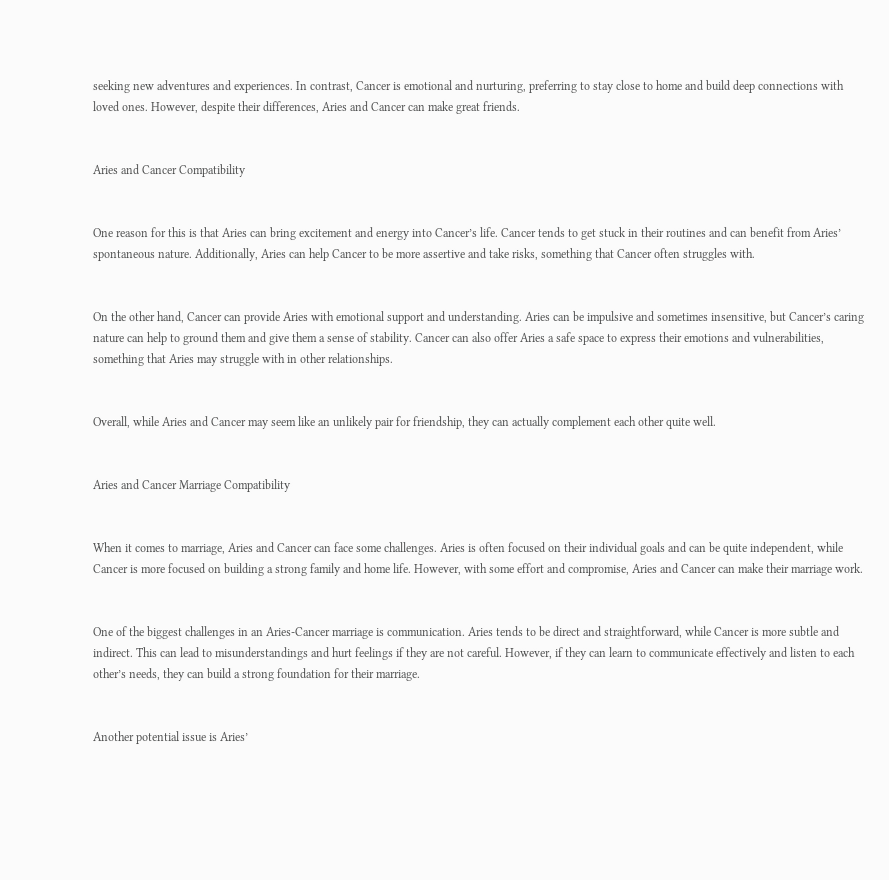seeking new adventures and experiences. In contrast, Cancer is emotional and nurturing, preferring to stay close to home and build deep connections with loved ones. However, despite their differences, Aries and Cancer can make great friends.


Aries and Cancer Compatibility


One reason for this is that Aries can bring excitement and energy into Cancer’s life. Cancer tends to get stuck in their routines and can benefit from Aries’ spontaneous nature. Additionally, Aries can help Cancer to be more assertive and take risks, something that Cancer often struggles with.


On the other hand, Cancer can provide Aries with emotional support and understanding. Aries can be impulsive and sometimes insensitive, but Cancer’s caring nature can help to ground them and give them a sense of stability. Cancer can also offer Aries a safe space to express their emotions and vulnerabilities, something that Aries may struggle with in other relationships.


Overall, while Aries and Cancer may seem like an unlikely pair for friendship, they can actually complement each other quite well.


Aries and Cancer Marriage Compatibility


When it comes to marriage, Aries and Cancer can face some challenges. Aries is often focused on their individual goals and can be quite independent, while Cancer is more focused on building a strong family and home life. However, with some effort and compromise, Aries and Cancer can make their marriage work.


One of the biggest challenges in an Aries-Cancer marriage is communication. Aries tends to be direct and straightforward, while Cancer is more subtle and indirect. This can lead to misunderstandings and hurt feelings if they are not careful. However, if they can learn to communicate effectively and listen to each other’s needs, they can build a strong foundation for their marriage.


Another potential issue is Aries’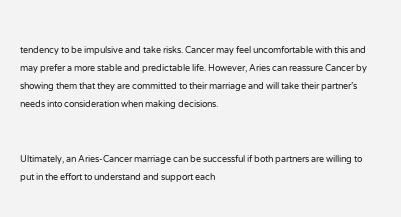tendency to be impulsive and take risks. Cancer may feel uncomfortable with this and may prefer a more stable and predictable life. However, Aries can reassure Cancer by showing them that they are committed to their marriage and will take their partner’s needs into consideration when making decisions.


Ultimately, an Aries-Cancer marriage can be successful if both partners are willing to put in the effort to understand and support each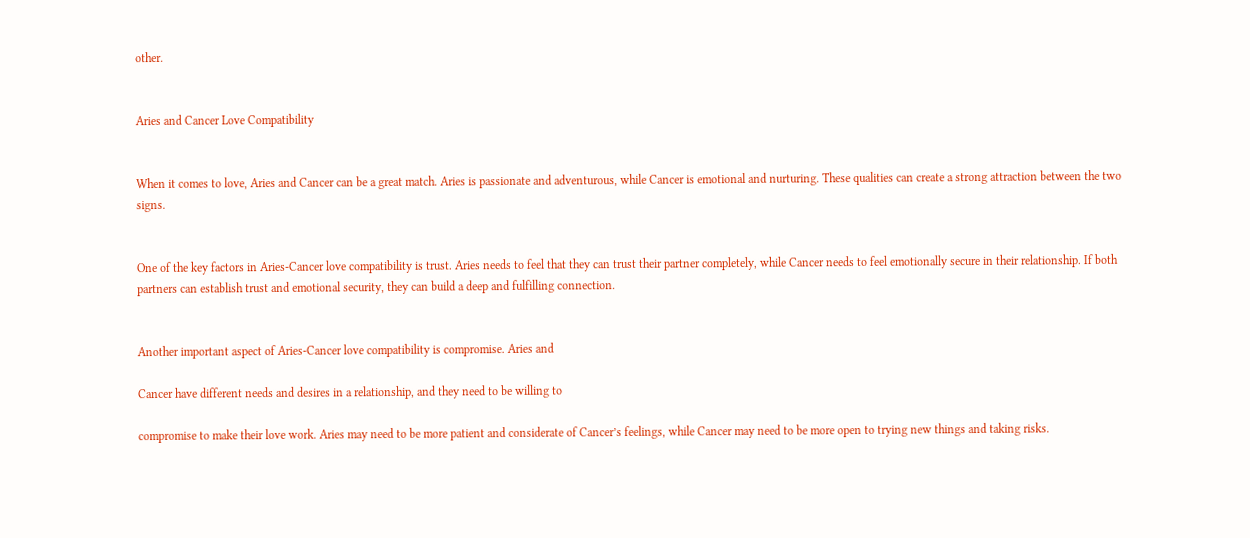other.


Aries and Cancer Love Compatibility


When it comes to love, Aries and Cancer can be a great match. Aries is passionate and adventurous, while Cancer is emotional and nurturing. These qualities can create a strong attraction between the two signs.


One of the key factors in Aries-Cancer love compatibility is trust. Aries needs to feel that they can trust their partner completely, while Cancer needs to feel emotionally secure in their relationship. If both partners can establish trust and emotional security, they can build a deep and fulfilling connection.


Another important aspect of Aries-Cancer love compatibility is compromise. Aries and

Cancer have different needs and desires in a relationship, and they need to be willing to

compromise to make their love work. Aries may need to be more patient and considerate of Cancer’s feelings, while Cancer may need to be more open to trying new things and taking risks.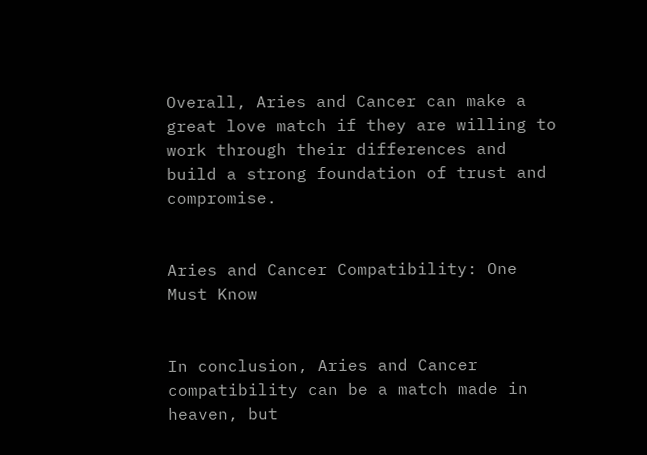Overall, Aries and Cancer can make a great love match if they are willing to work through their differences and build a strong foundation of trust and compromise.


Aries and Cancer Compatibility: One Must Know


In conclusion, Aries and Cancer compatibility can be a match made in heaven, but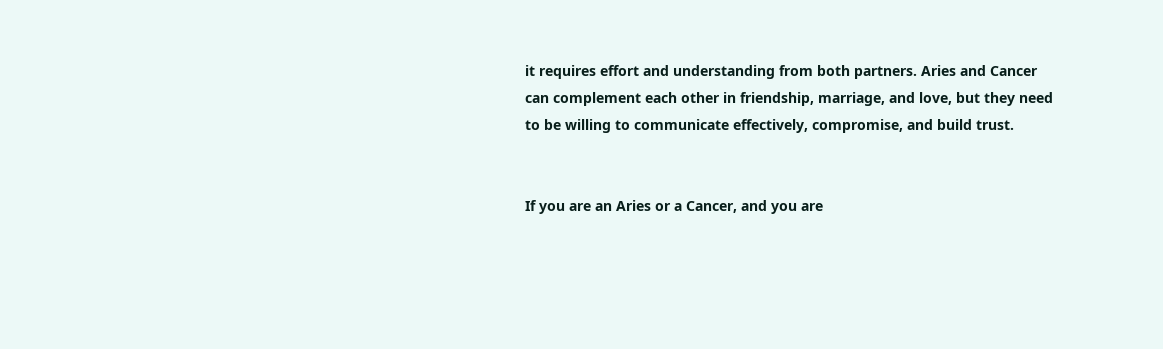it requires effort and understanding from both partners. Aries and Cancer can complement each other in friendship, marriage, and love, but they need to be willing to communicate effectively, compromise, and build trust.


If you are an Aries or a Cancer, and you are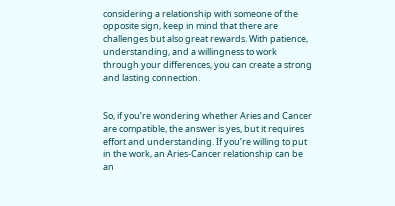considering a relationship with someone of the opposite sign, keep in mind that there are challenges but also great rewards. With patience, understanding, and a willingness to work through your differences, you can create a strong and lasting connection.


So, if you’re wondering whether Aries and Cancer are compatible, the answer is yes, but it requires effort and understanding. If you’re willing to put in the work, an Aries-Cancer relationship can be an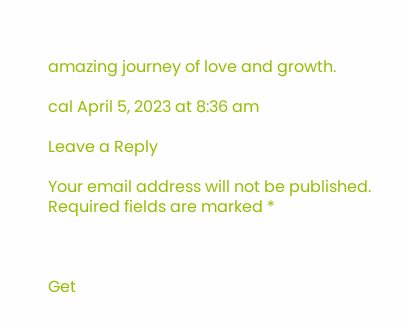amazing journey of love and growth.

cal April 5, 2023 at 8:36 am

Leave a Reply

Your email address will not be published. Required fields are marked *



Get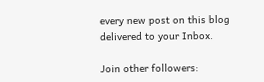every new post on this blog delivered to your Inbox.

Join other followers: